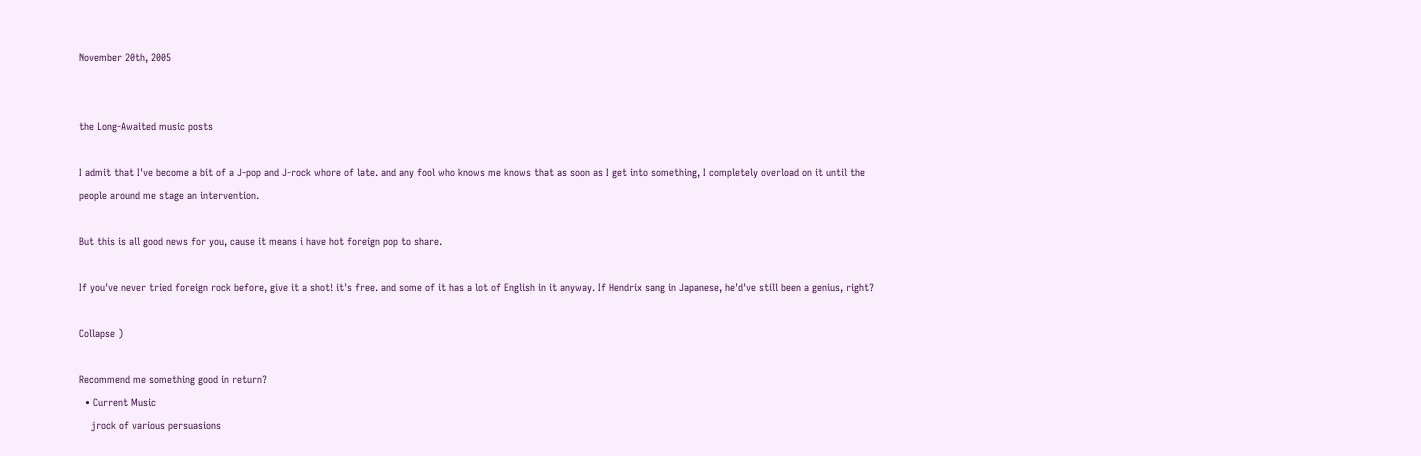November 20th, 2005


the Long-Awaited music posts

I admit that I've become a bit of a J-pop and J-rock whore of late. and any fool who knows me knows that as soon as I get into something, I completely overload on it until the people around me stage an intervention.

But this is all good news for you, cause it means i have hot foreign pop to share.

If you've never tried foreign rock before, give it a shot! it's free. and some of it has a lot of English in it anyway. If Hendrix sang in Japanese, he'd've still been a genius, right?

Collapse )

Recommend me something good in return?
  • Current Music
    jrock of various persuasions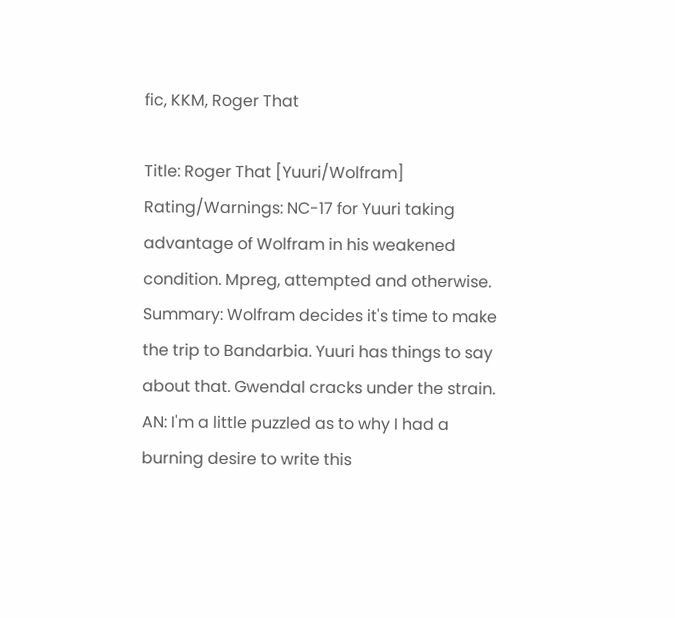fic, KKM, Roger That

Title: Roger That [Yuuri/Wolfram]
Rating/Warnings: NC-17 for Yuuri taking advantage of Wolfram in his weakened condition. Mpreg, attempted and otherwise.
Summary: Wolfram decides it's time to make the trip to Bandarbia. Yuuri has things to say about that. Gwendal cracks under the strain.
AN: I'm a little puzzled as to why I had a burning desire to write this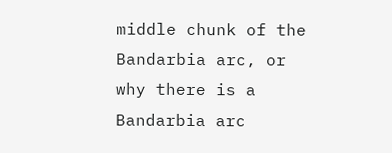middle chunk of the Bandarbia arc, or why there is a Bandarbia arc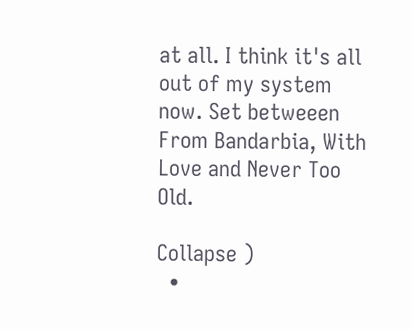at all. I think it's all out of my system now. Set betweeen From Bandarbia, With Love and Never Too Old.

Collapse )
  •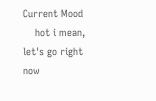Current Mood
    hot i mean, let's go right now